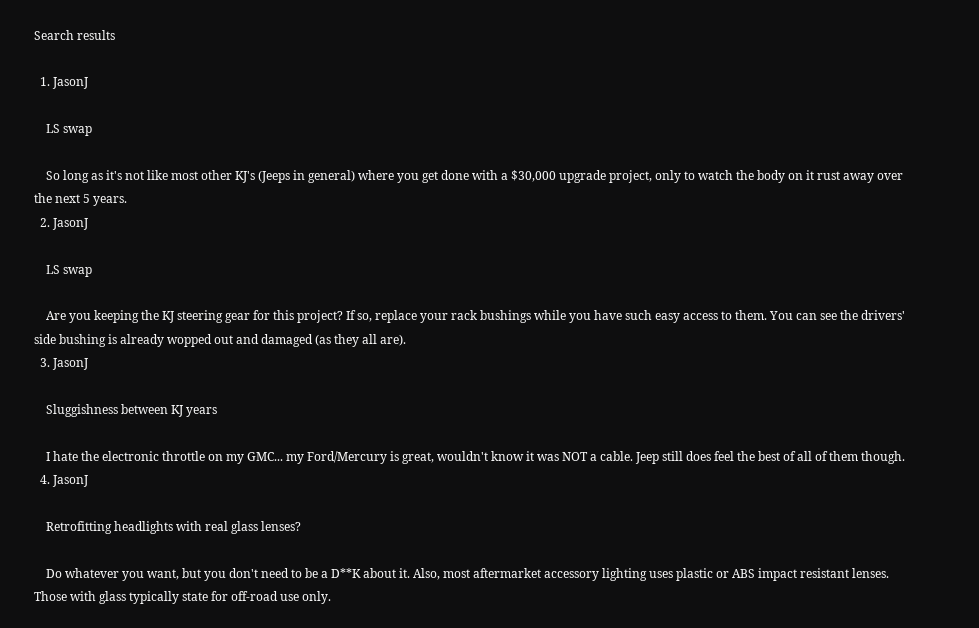Search results

  1. JasonJ

    LS swap

    So long as it's not like most other KJ's (Jeeps in general) where you get done with a $30,000 upgrade project, only to watch the body on it rust away over the next 5 years.
  2. JasonJ

    LS swap

    Are you keeping the KJ steering gear for this project? If so, replace your rack bushings while you have such easy access to them. You can see the drivers' side bushing is already wopped out and damaged (as they all are).
  3. JasonJ

    Sluggishness between KJ years

    I hate the electronic throttle on my GMC... my Ford/Mercury is great, wouldn't know it was NOT a cable. Jeep still does feel the best of all of them though.
  4. JasonJ

    Retrofitting headlights with real glass lenses?

    Do whatever you want, but you don't need to be a D**K about it. Also, most aftermarket accessory lighting uses plastic or ABS impact resistant lenses. Those with glass typically state for off-road use only.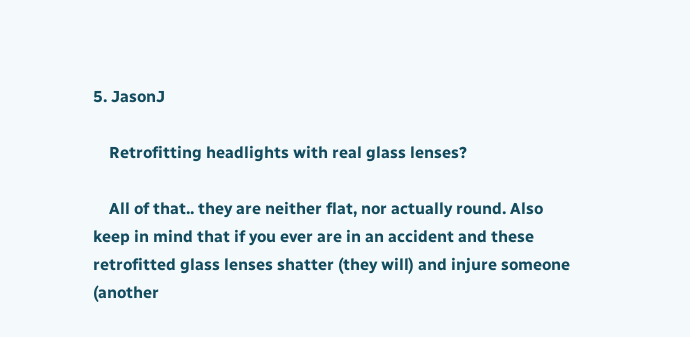5. JasonJ

    Retrofitting headlights with real glass lenses?

    All of that.. they are neither flat, nor actually round. Also keep in mind that if you ever are in an accident and these retrofitted glass lenses shatter (they will) and injure someone (another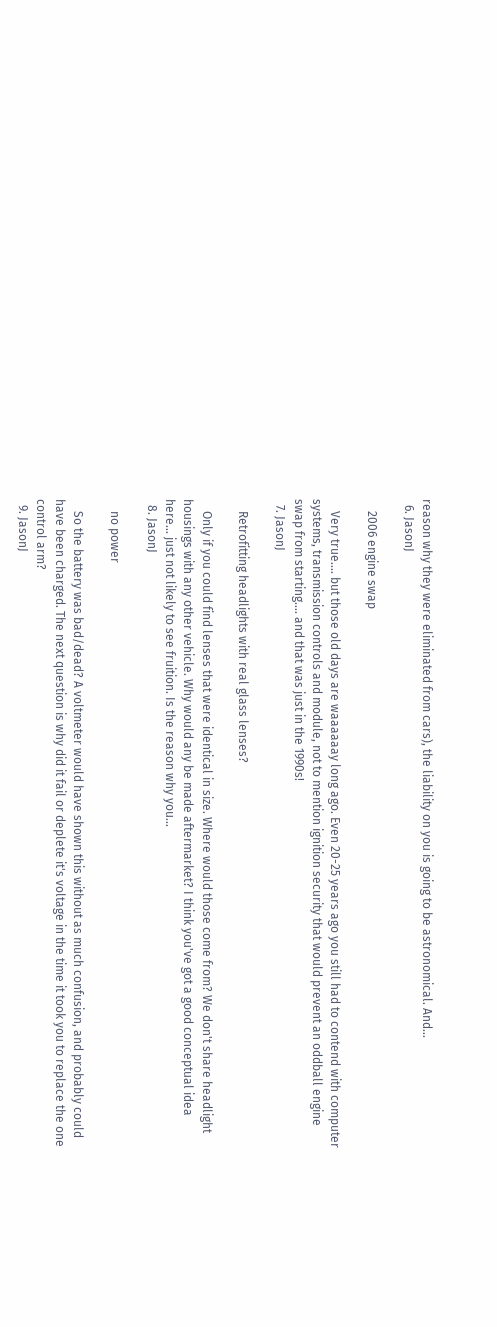reason why they were eliminated from cars), the liability on you is going to be astronomical. And...
  6. JasonJ

    2006 engine swap

    Very true.... but those old days are waaaaaay long ago. Even 20-25 years ago you still had to contend with computer systems, transmission controls and module, not to mention ignition security that would prevent an oddball engine swap from starting.... and that was just in the 1990s!
  7. JasonJ

    Retrofitting headlights with real glass lenses?

    Only if you could find lenses that were identical in size. Where would those come from? We don't share headlight housings with any other vehicle. Why would any be made aftermarket? I think you've got a good conceptual idea here... just not likely to see fruition. Is the reason why you...
  8. JasonJ

    no power

    So the battery was bad/dead? A voltmeter would have shown this without as much confusion, and probably could have been charged. The next question is why did it fail or deplete it's voltage in the time it took you to replace the one control arm?
  9. JasonJ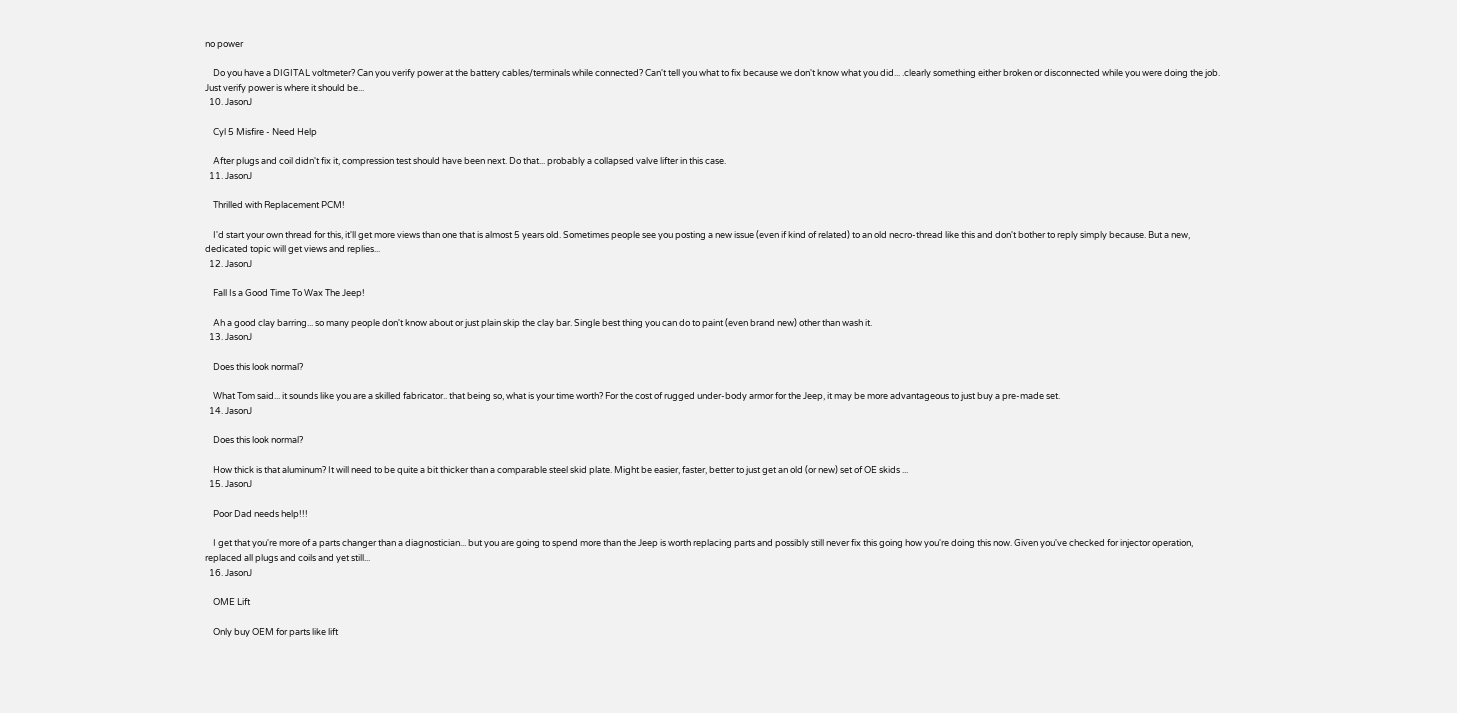no power

    Do you have a DIGITAL voltmeter? Can you verify power at the battery cables/terminals while connected? Can't tell you what to fix because we don't know what you did... .clearly something either broken or disconnected while you were doing the job. Just verify power is where it should be...
  10. JasonJ

    Cyl 5 Misfire - Need Help

    After plugs and coil didn't fix it, compression test should have been next. Do that... probably a collapsed valve lifter in this case.
  11. JasonJ

    Thrilled with Replacement PCM!

    I'd start your own thread for this, it'll get more views than one that is almost 5 years old. Sometimes people see you posting a new issue (even if kind of related) to an old necro-thread like this and don't bother to reply simply because. But a new, dedicated topic will get views and replies...
  12. JasonJ

    Fall Is a Good Time To Wax The Jeep!

    Ah a good clay barring... so many people don't know about or just plain skip the clay bar. Single best thing you can do to paint (even brand new) other than wash it.
  13. JasonJ

    Does this look normal?

    What Tom said... it sounds like you are a skilled fabricator.. that being so, what is your time worth? For the cost of rugged under-body armor for the Jeep, it may be more advantageous to just buy a pre-made set.
  14. JasonJ

    Does this look normal?

    How thick is that aluminum? It will need to be quite a bit thicker than a comparable steel skid plate. Might be easier, faster, better to just get an old (or new) set of OE skids ...
  15. JasonJ

    Poor Dad needs help!!!

    I get that you're more of a parts changer than a diagnostician... but you are going to spend more than the Jeep is worth replacing parts and possibly still never fix this going how you're doing this now. Given you've checked for injector operation, replaced all plugs and coils and yet still...
  16. JasonJ

    OME Lift

    Only buy OEM for parts like lift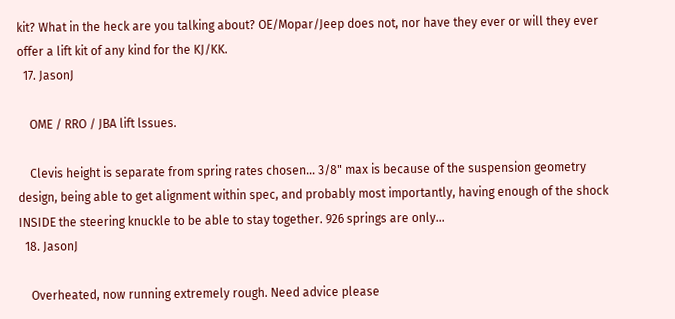kit? What in the heck are you talking about? OE/Mopar/Jeep does not, nor have they ever or will they ever offer a lift kit of any kind for the KJ/KK.
  17. JasonJ

    OME / RRO / JBA lift lssues.

    Clevis height is separate from spring rates chosen... 3/8" max is because of the suspension geometry design, being able to get alignment within spec, and probably most importantly, having enough of the shock INSIDE the steering knuckle to be able to stay together. 926 springs are only...
  18. JasonJ

    Overheated, now running extremely rough. Need advice please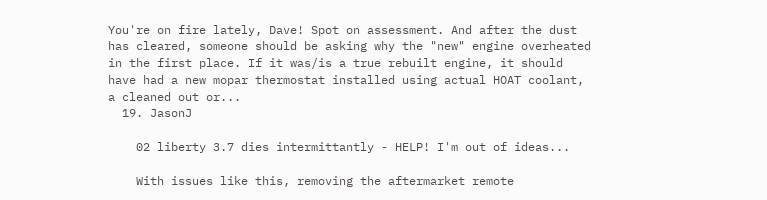You're on fire lately, Dave! Spot on assessment. And after the dust has cleared, someone should be asking why the "new" engine overheated in the first place. If it was/is a true rebuilt engine, it should have had a new mopar thermostat installed using actual HOAT coolant, a cleaned out or...
  19. JasonJ

    02 liberty 3.7 dies intermittantly - HELP! I'm out of ideas...

    With issues like this, removing the aftermarket remote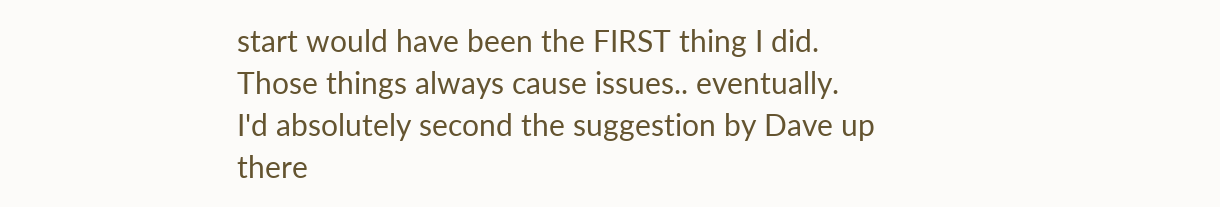start would have been the FIRST thing I did. Those things always cause issues.. eventually. I'd absolutely second the suggestion by Dave up there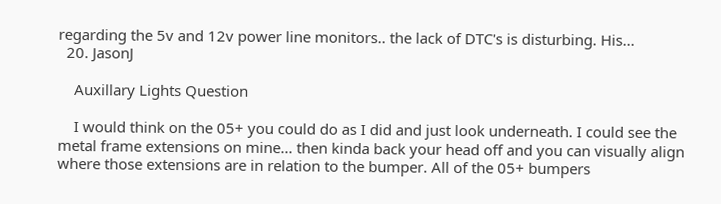regarding the 5v and 12v power line monitors.. the lack of DTC's is disturbing. His...
  20. JasonJ

    Auxillary Lights Question

    I would think on the 05+ you could do as I did and just look underneath. I could see the metal frame extensions on mine... then kinda back your head off and you can visually align where those extensions are in relation to the bumper. All of the 05+ bumpers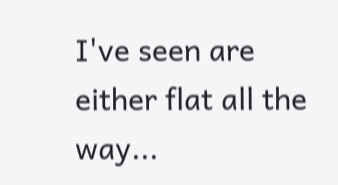I've seen are either flat all the way...